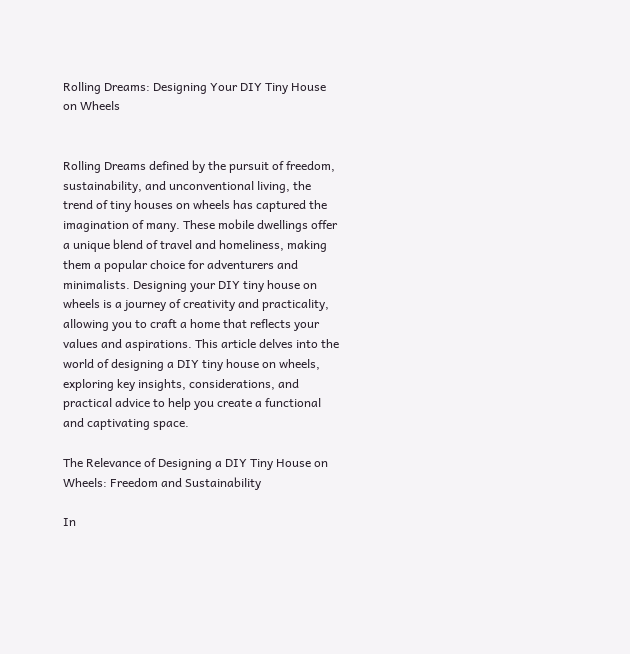Rolling Dreams: Designing Your DIY Tiny House on Wheels


Rolling Dreams defined by the pursuit of freedom, sustainability, and unconventional living, the trend of tiny houses on wheels has captured the imagination of many. These mobile dwellings offer a unique blend of travel and homeliness, making them a popular choice for adventurers and minimalists. Designing your DIY tiny house on wheels is a journey of creativity and practicality, allowing you to craft a home that reflects your values and aspirations. This article delves into the world of designing a DIY tiny house on wheels, exploring key insights, considerations, and practical advice to help you create a functional and captivating space.

The Relevance of Designing a DIY Tiny House on Wheels: Freedom and Sustainability

In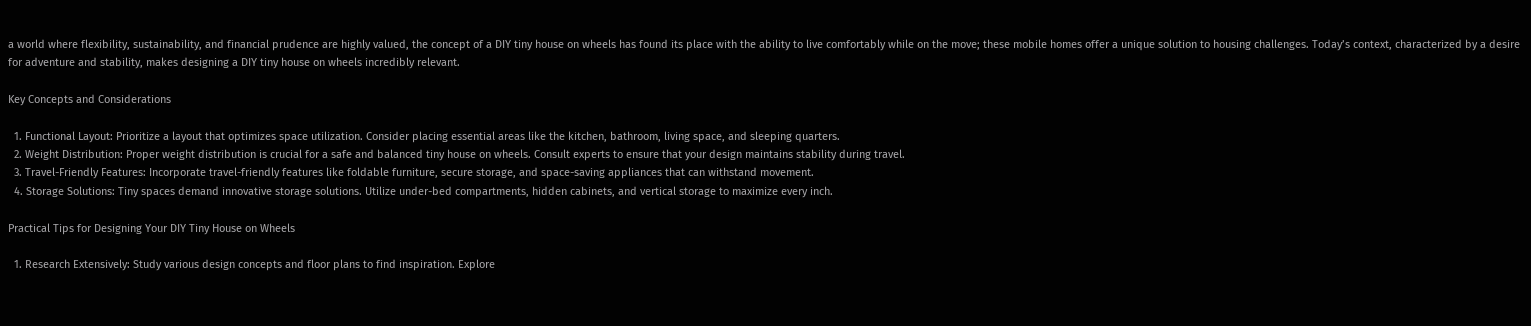a world where flexibility, sustainability, and financial prudence are highly valued, the concept of a DIY tiny house on wheels has found its place with the ability to live comfortably while on the move; these mobile homes offer a unique solution to housing challenges. Today’s context, characterized by a desire for adventure and stability, makes designing a DIY tiny house on wheels incredibly relevant.

Key Concepts and Considerations

  1. Functional Layout: Prioritize a layout that optimizes space utilization. Consider placing essential areas like the kitchen, bathroom, living space, and sleeping quarters.
  2. Weight Distribution: Proper weight distribution is crucial for a safe and balanced tiny house on wheels. Consult experts to ensure that your design maintains stability during travel.
  3. Travel-Friendly Features: Incorporate travel-friendly features like foldable furniture, secure storage, and space-saving appliances that can withstand movement.
  4. Storage Solutions: Tiny spaces demand innovative storage solutions. Utilize under-bed compartments, hidden cabinets, and vertical storage to maximize every inch.

Practical Tips for Designing Your DIY Tiny House on Wheels

  1. Research Extensively: Study various design concepts and floor plans to find inspiration. Explore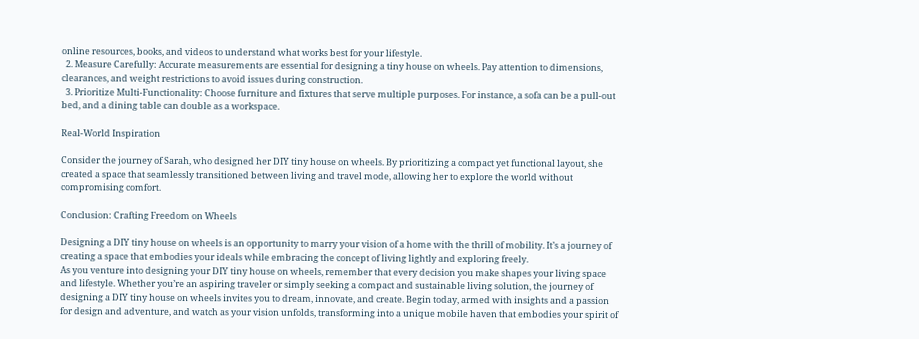online resources, books, and videos to understand what works best for your lifestyle.
  2. Measure Carefully: Accurate measurements are essential for designing a tiny house on wheels. Pay attention to dimensions, clearances, and weight restrictions to avoid issues during construction.
  3. Prioritize Multi-Functionality: Choose furniture and fixtures that serve multiple purposes. For instance, a sofa can be a pull-out bed, and a dining table can double as a workspace.

Real-World Inspiration

Consider the journey of Sarah, who designed her DIY tiny house on wheels. By prioritizing a compact yet functional layout, she created a space that seamlessly transitioned between living and travel mode, allowing her to explore the world without compromising comfort.

Conclusion: Crafting Freedom on Wheels

Designing a DIY tiny house on wheels is an opportunity to marry your vision of a home with the thrill of mobility. It’s a journey of creating a space that embodies your ideals while embracing the concept of living lightly and exploring freely.
As you venture into designing your DIY tiny house on wheels, remember that every decision you make shapes your living space and lifestyle. Whether you’re an aspiring traveler or simply seeking a compact and sustainable living solution, the journey of designing a DIY tiny house on wheels invites you to dream, innovate, and create. Begin today, armed with insights and a passion for design and adventure, and watch as your vision unfolds, transforming into a unique mobile haven that embodies your spirit of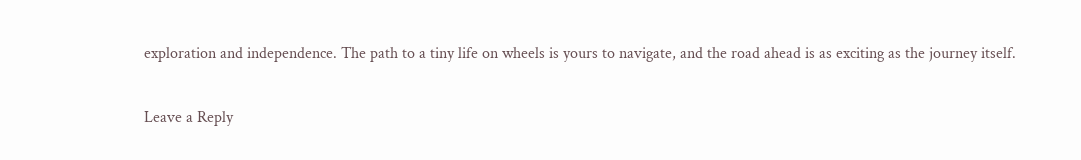exploration and independence. The path to a tiny life on wheels is yours to navigate, and the road ahead is as exciting as the journey itself.

Leave a Reply